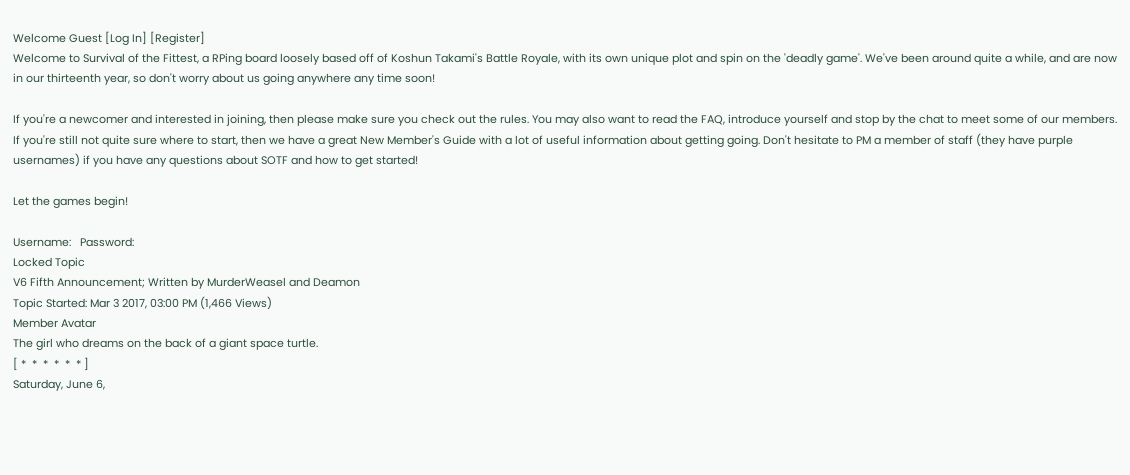Welcome Guest [Log In] [Register]
Welcome to Survival of the Fittest, a RPing board loosely based off of Koshun Takami's Battle Royale, with its own unique plot and spin on the 'deadly game'. We've been around quite a while, and are now in our thirteenth year, so don't worry about us going anywhere any time soon!

If you're a newcomer and interested in joining, then please make sure you check out the rules. You may also want to read the FAQ, introduce yourself and stop by the chat to meet some of our members. If you're still not quite sure where to start, then we have a great New Member's Guide with a lot of useful information about getting going. Don't hesitate to PM a member of staff (they have purple usernames) if you have any questions about SOTF and how to get started!

Let the games begin!

Username:   Password:
Locked Topic
V6 Fifth Announcement; Written by MurderWeasel and Deamon
Topic Started: Mar 3 2017, 03:00 PM (1,466 Views)
Member Avatar
The girl who dreams on the back of a giant space turtle.
[ *  *  *  *  *  * ]
Saturday, June 6,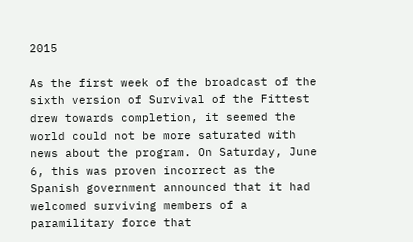2015

As the first week of the broadcast of the sixth version of Survival of the Fittest drew towards completion, it seemed the world could not be more saturated with news about the program. On Saturday, June 6, this was proven incorrect as the Spanish government announced that it had welcomed surviving members of a paramilitary force that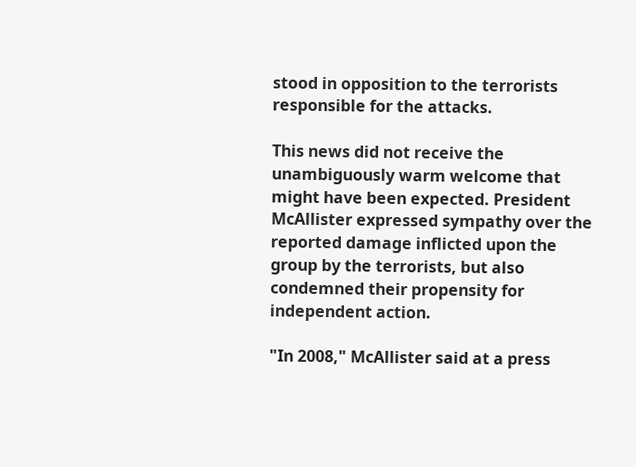stood in opposition to the terrorists responsible for the attacks.

This news did not receive the unambiguously warm welcome that might have been expected. President McAllister expressed sympathy over the reported damage inflicted upon the group by the terrorists, but also condemned their propensity for independent action.

"In 2008," McAllister said at a press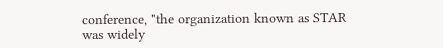conference, "the organization known as STAR was widely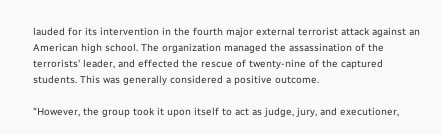lauded for its intervention in the fourth major external terrorist attack against an American high school. The organization managed the assassination of the terrorists' leader, and effected the rescue of twenty-nine of the captured students. This was generally considered a positive outcome.

"However, the group took it upon itself to act as judge, jury, and executioner,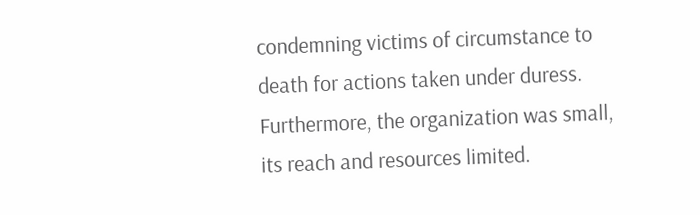condemning victims of circumstance to death for actions taken under duress. Furthermore, the organization was small, its reach and resources limited.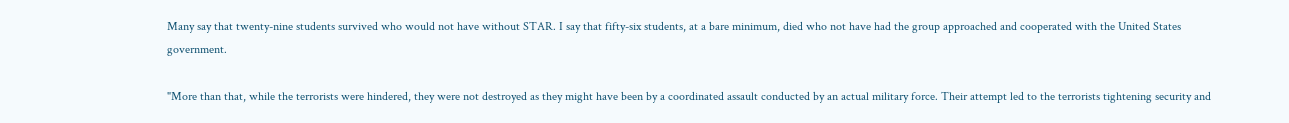Many say that twenty-nine students survived who would not have without STAR. I say that fifty-six students, at a bare minimum, died who not have had the group approached and cooperated with the United States government.

"More than that, while the terrorists were hindered, they were not destroyed as they might have been by a coordinated assault conducted by an actual military force. Their attempt led to the terrorists tightening security and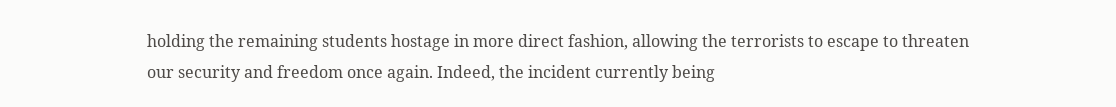holding the remaining students hostage in more direct fashion, allowing the terrorists to escape to threaten our security and freedom once again. Indeed, the incident currently being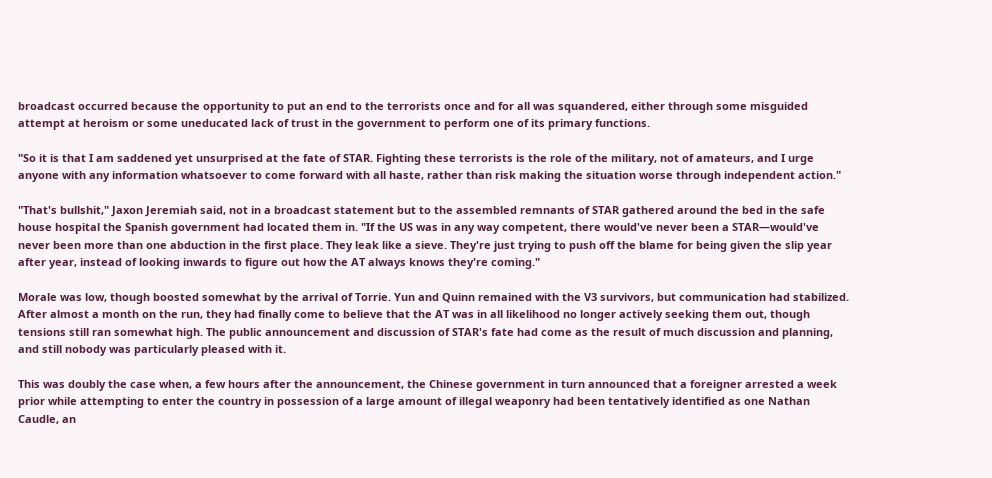broadcast occurred because the opportunity to put an end to the terrorists once and for all was squandered, either through some misguided attempt at heroism or some uneducated lack of trust in the government to perform one of its primary functions.

"So it is that I am saddened yet unsurprised at the fate of STAR. Fighting these terrorists is the role of the military, not of amateurs, and I urge anyone with any information whatsoever to come forward with all haste, rather than risk making the situation worse through independent action."

"That's bullshit," Jaxon Jeremiah said, not in a broadcast statement but to the assembled remnants of STAR gathered around the bed in the safe house hospital the Spanish government had located them in. "If the US was in any way competent, there would've never been a STAR—would've never been more than one abduction in the first place. They leak like a sieve. They're just trying to push off the blame for being given the slip year after year, instead of looking inwards to figure out how the AT always knows they're coming."

Morale was low, though boosted somewhat by the arrival of Torrie. Yun and Quinn remained with the V3 survivors, but communication had stabilized. After almost a month on the run, they had finally come to believe that the AT was in all likelihood no longer actively seeking them out, though tensions still ran somewhat high. The public announcement and discussion of STAR's fate had come as the result of much discussion and planning, and still nobody was particularly pleased with it.

This was doubly the case when, a few hours after the announcement, the Chinese government in turn announced that a foreigner arrested a week prior while attempting to enter the country in possession of a large amount of illegal weaponry had been tentatively identified as one Nathan Caudle, an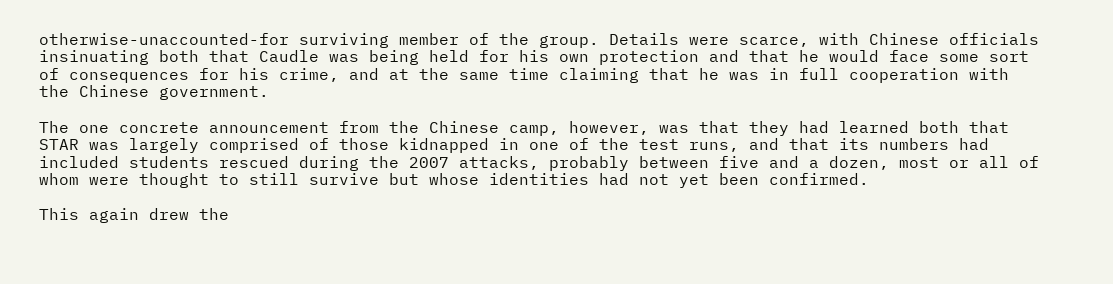otherwise-unaccounted-for surviving member of the group. Details were scarce, with Chinese officials insinuating both that Caudle was being held for his own protection and that he would face some sort of consequences for his crime, and at the same time claiming that he was in full cooperation with the Chinese government.

The one concrete announcement from the Chinese camp, however, was that they had learned both that STAR was largely comprised of those kidnapped in one of the test runs, and that its numbers had included students rescued during the 2007 attacks, probably between five and a dozen, most or all of whom were thought to still survive but whose identities had not yet been confirmed.

This again drew the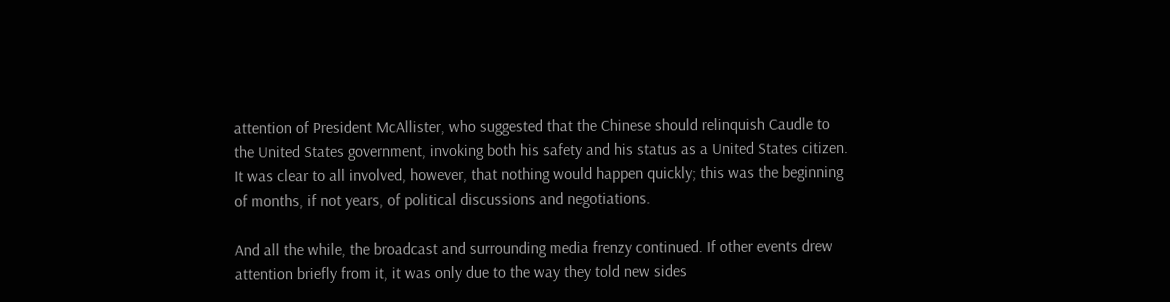attention of President McAllister, who suggested that the Chinese should relinquish Caudle to the United States government, invoking both his safety and his status as a United States citizen. It was clear to all involved, however, that nothing would happen quickly; this was the beginning of months, if not years, of political discussions and negotiations.

And all the while, the broadcast and surrounding media frenzy continued. If other events drew attention briefly from it, it was only due to the way they told new sides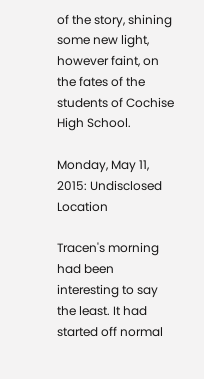of the story, shining some new light, however faint, on the fates of the students of Cochise High School.

Monday, May 11, 2015: Undisclosed Location

Tracen's morning had been interesting to say the least. It had started off normal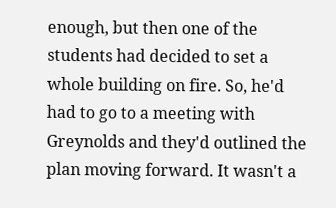enough, but then one of the students had decided to set a whole building on fire. So, he'd had to go to a meeting with Greynolds and they'd outlined the plan moving forward. It wasn't a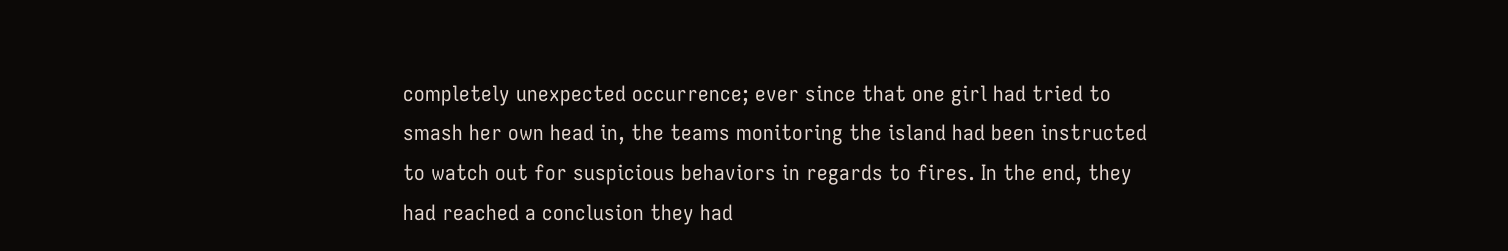completely unexpected occurrence; ever since that one girl had tried to smash her own head in, the teams monitoring the island had been instructed to watch out for suspicious behaviors in regards to fires. In the end, they had reached a conclusion they had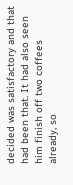decided was satisfactory and that had been that. It had also seen him finish off two coffees already, so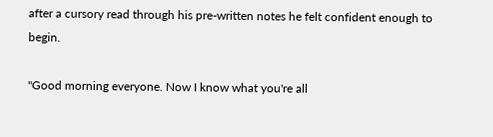after a cursory read through his pre-written notes he felt confident enough to begin.

"Good morning everyone. Now I know what you're all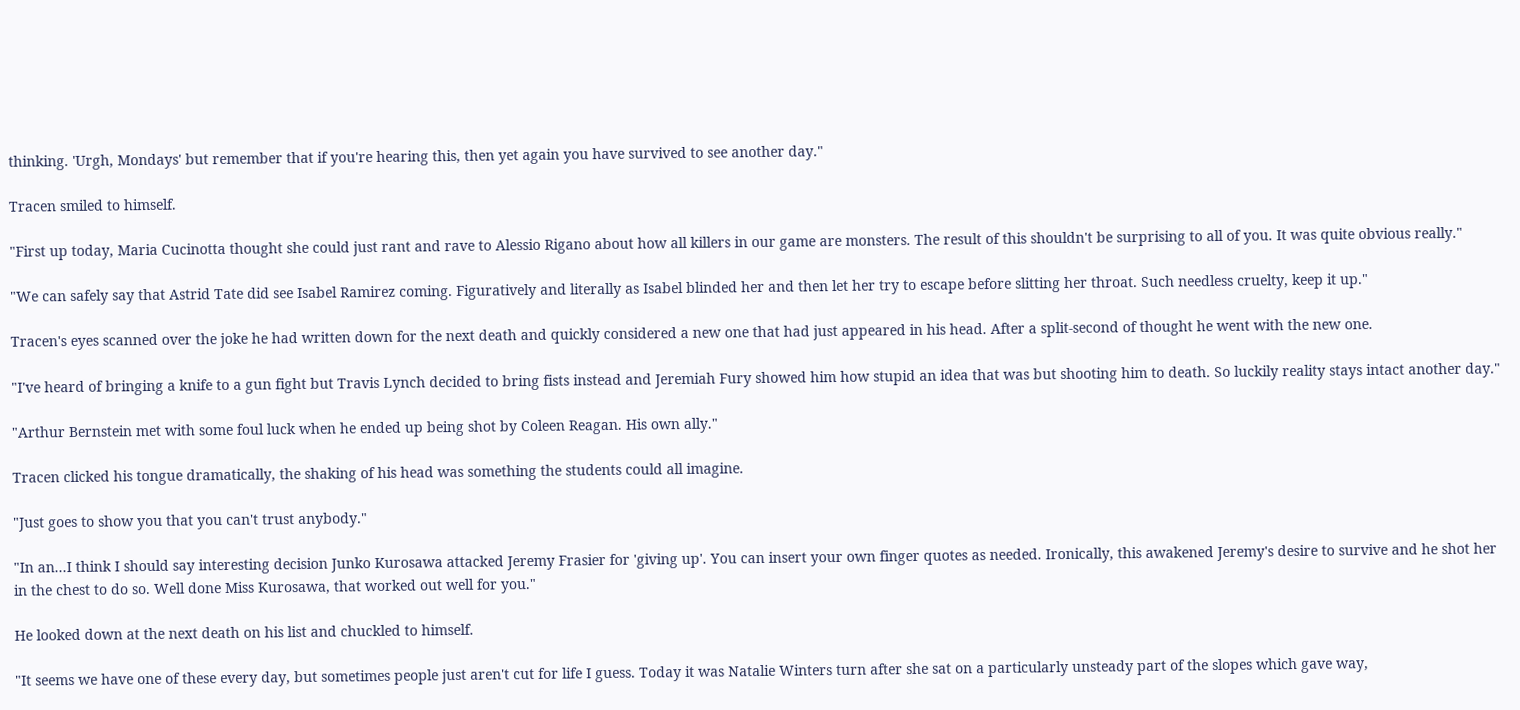thinking. 'Urgh, Mondays' but remember that if you're hearing this, then yet again you have survived to see another day."

Tracen smiled to himself.

"First up today, Maria Cucinotta thought she could just rant and rave to Alessio Rigano about how all killers in our game are monsters. The result of this shouldn't be surprising to all of you. It was quite obvious really."

"We can safely say that Astrid Tate did see Isabel Ramirez coming. Figuratively and literally as Isabel blinded her and then let her try to escape before slitting her throat. Such needless cruelty, keep it up."

Tracen's eyes scanned over the joke he had written down for the next death and quickly considered a new one that had just appeared in his head. After a split-second of thought he went with the new one.

"I've heard of bringing a knife to a gun fight but Travis Lynch decided to bring fists instead and Jeremiah Fury showed him how stupid an idea that was but shooting him to death. So luckily reality stays intact another day."

"Arthur Bernstein met with some foul luck when he ended up being shot by Coleen Reagan. His own ally."

Tracen clicked his tongue dramatically, the shaking of his head was something the students could all imagine.

"Just goes to show you that you can't trust anybody."

"In an...I think I should say interesting decision Junko Kurosawa attacked Jeremy Frasier for 'giving up'. You can insert your own finger quotes as needed. Ironically, this awakened Jeremy's desire to survive and he shot her in the chest to do so. Well done Miss Kurosawa, that worked out well for you."

He looked down at the next death on his list and chuckled to himself.

"It seems we have one of these every day, but sometimes people just aren't cut for life I guess. Today it was Natalie Winters turn after she sat on a particularly unsteady part of the slopes which gave way,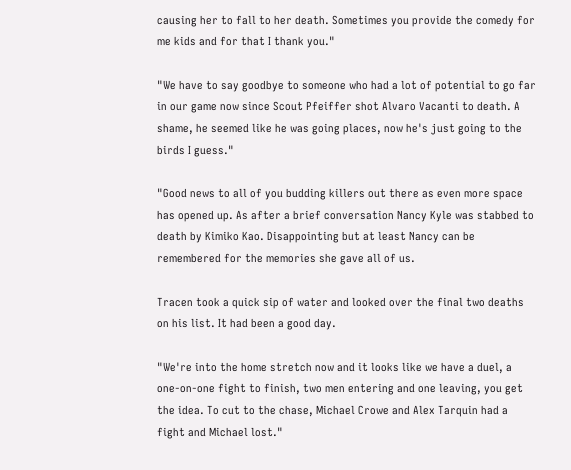causing her to fall to her death. Sometimes you provide the comedy for me kids and for that I thank you."

"We have to say goodbye to someone who had a lot of potential to go far in our game now since Scout Pfeiffer shot Alvaro Vacanti to death. A shame, he seemed like he was going places, now he's just going to the birds I guess."

"Good news to all of you budding killers out there as even more space has opened up. As after a brief conversation Nancy Kyle was stabbed to death by Kimiko Kao. Disappointing but at least Nancy can be remembered for the memories she gave all of us.

Tracen took a quick sip of water and looked over the final two deaths on his list. It had been a good day.

"We're into the home stretch now and it looks like we have a duel, a one-on-one fight to finish, two men entering and one leaving, you get the idea. To cut to the chase, Michael Crowe and Alex Tarquin had a fight and Michael lost."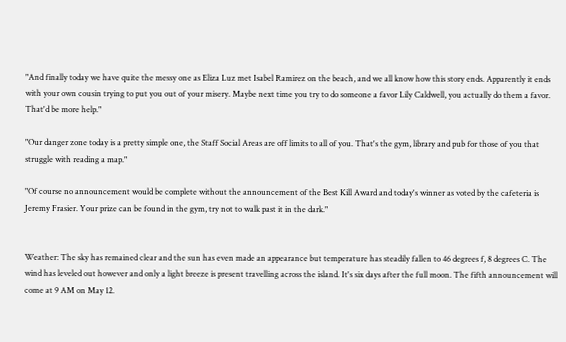"And finally today we have quite the messy one as Eliza Luz met Isabel Ramirez on the beach, and we all know how this story ends. Apparently it ends with your own cousin trying to put you out of your misery. Maybe next time you try to do someone a favor Lily Caldwell, you actually do them a favor. That'd be more help."

"Our danger zone today is a pretty simple one, the Staff Social Areas are off limits to all of you. That's the gym, library and pub for those of you that struggle with reading a map."

"Of course no announcement would be complete without the announcement of the Best Kill Award and today's winner as voted by the cafeteria is Jeremy Frasier. Your prize can be found in the gym, try not to walk past it in the dark."


Weather: The sky has remained clear and the sun has even made an appearance but temperature has steadily fallen to 46 degrees f, 8 degrees C. The wind has leveled out however and only a light breeze is present travelling across the island. It's six days after the full moon. The fifth announcement will come at 9 AM on May 12.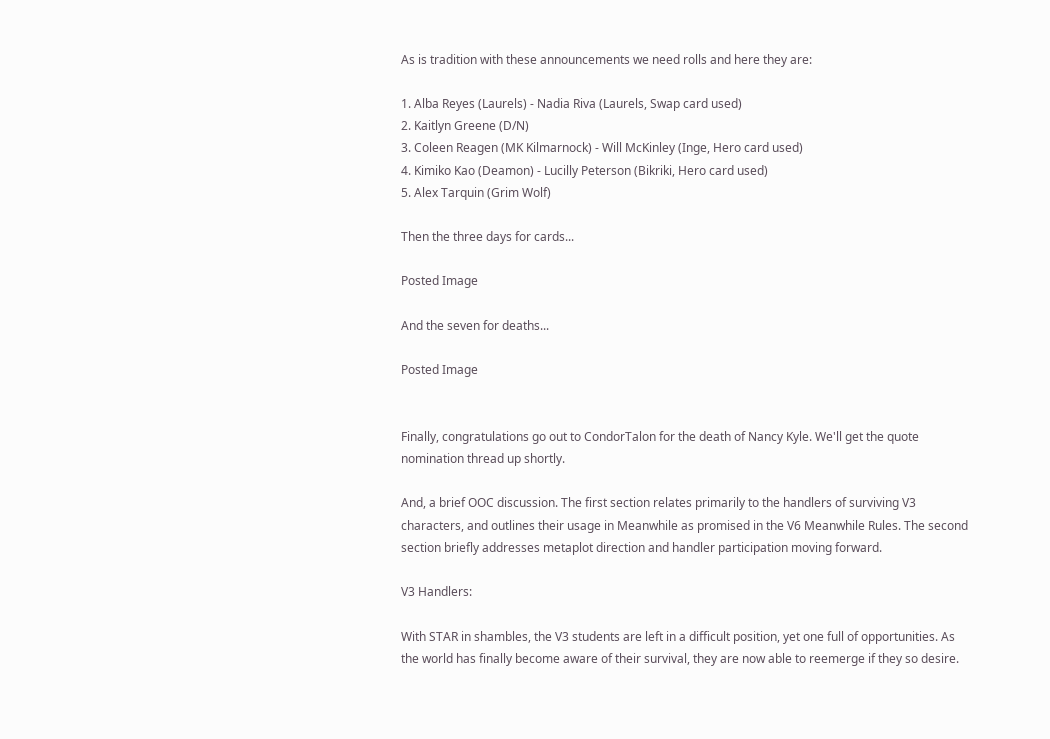As is tradition with these announcements we need rolls and here they are:

1. Alba Reyes (Laurels) - Nadia Riva (Laurels, Swap card used)
2. Kaitlyn Greene (D/N)
3. Coleen Reagen (MK Kilmarnock) - Will McKinley (Inge, Hero card used)
4. Kimiko Kao (Deamon) - Lucilly Peterson (Bikriki, Hero card used)
5. Alex Tarquin (Grim Wolf)

Then the three days for cards...

Posted Image

And the seven for deaths...

Posted Image


Finally, congratulations go out to CondorTalon for the death of Nancy Kyle. We'll get the quote nomination thread up shortly.

And, a brief OOC discussion. The first section relates primarily to the handlers of surviving V3 characters, and outlines their usage in Meanwhile as promised in the V6 Meanwhile Rules. The second section briefly addresses metaplot direction and handler participation moving forward.

V3 Handlers:

With STAR in shambles, the V3 students are left in a difficult position, yet one full of opportunities. As the world has finally become aware of their survival, they are now able to reemerge if they so desire.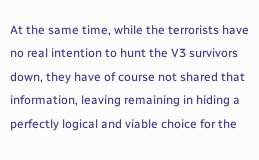At the same time, while the terrorists have no real intention to hunt the V3 survivors down, they have of course not shared that information, leaving remaining in hiding a perfectly logical and viable choice for the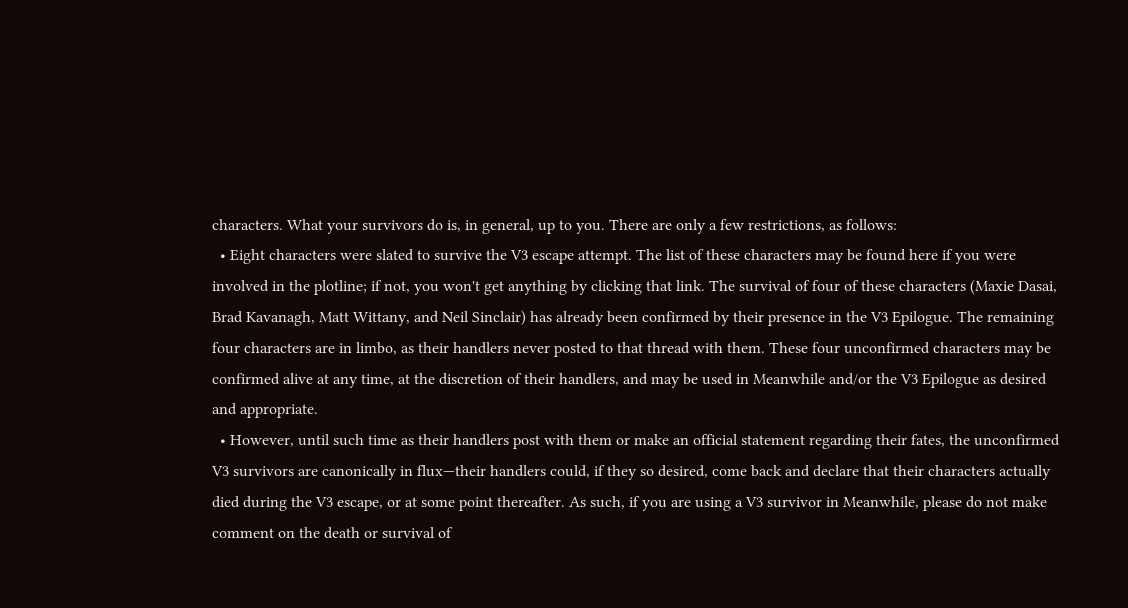characters. What your survivors do is, in general, up to you. There are only a few restrictions, as follows:
  • Eight characters were slated to survive the V3 escape attempt. The list of these characters may be found here if you were involved in the plotline; if not, you won't get anything by clicking that link. The survival of four of these characters (Maxie Dasai, Brad Kavanagh, Matt Wittany, and Neil Sinclair) has already been confirmed by their presence in the V3 Epilogue. The remaining four characters are in limbo, as their handlers never posted to that thread with them. These four unconfirmed characters may be confirmed alive at any time, at the discretion of their handlers, and may be used in Meanwhile and/or the V3 Epilogue as desired and appropriate.
  • However, until such time as their handlers post with them or make an official statement regarding their fates, the unconfirmed V3 survivors are canonically in flux—their handlers could, if they so desired, come back and declare that their characters actually died during the V3 escape, or at some point thereafter. As such, if you are using a V3 survivor in Meanwhile, please do not make comment on the death or survival of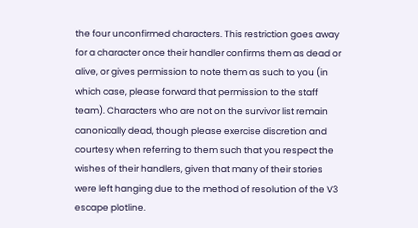the four unconfirmed characters. This restriction goes away for a character once their handler confirms them as dead or alive, or gives permission to note them as such to you (in which case, please forward that permission to the staff team). Characters who are not on the survivor list remain canonically dead, though please exercise discretion and courtesy when referring to them such that you respect the wishes of their handlers, given that many of their stories were left hanging due to the method of resolution of the V3 escape plotline.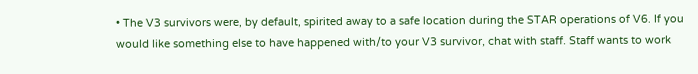• The V3 survivors were, by default, spirited away to a safe location during the STAR operations of V6. If you would like something else to have happened with/to your V3 survivor, chat with staff. Staff wants to work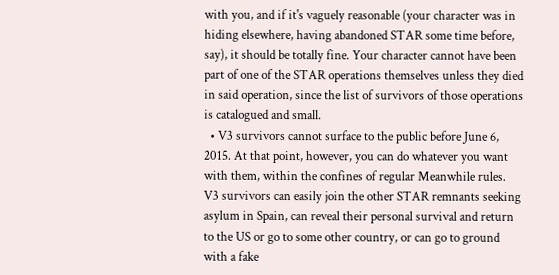with you, and if it's vaguely reasonable (your character was in hiding elsewhere, having abandoned STAR some time before, say), it should be totally fine. Your character cannot have been part of one of the STAR operations themselves unless they died in said operation, since the list of survivors of those operations is catalogued and small.
  • V3 survivors cannot surface to the public before June 6, 2015. At that point, however, you can do whatever you want with them, within the confines of regular Meanwhile rules. V3 survivors can easily join the other STAR remnants seeking asylum in Spain, can reveal their personal survival and return to the US or go to some other country, or can go to ground with a fake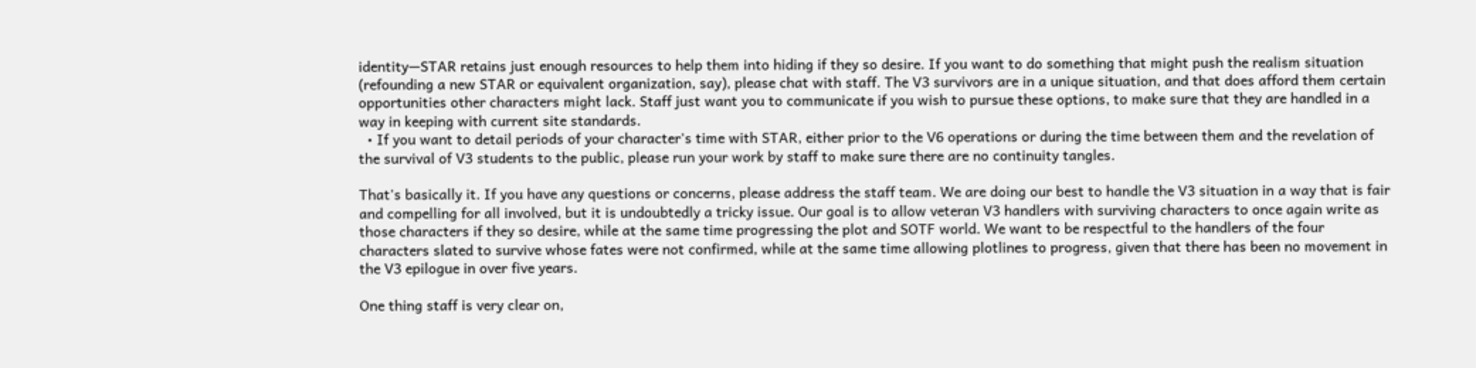identity—STAR retains just enough resources to help them into hiding if they so desire. If you want to do something that might push the realism situation (refounding a new STAR or equivalent organization, say), please chat with staff. The V3 survivors are in a unique situation, and that does afford them certain opportunities other characters might lack. Staff just want you to communicate if you wish to pursue these options, to make sure that they are handled in a way in keeping with current site standards.
  • If you want to detail periods of your character's time with STAR, either prior to the V6 operations or during the time between them and the revelation of the survival of V3 students to the public, please run your work by staff to make sure there are no continuity tangles.

That's basically it. If you have any questions or concerns, please address the staff team. We are doing our best to handle the V3 situation in a way that is fair and compelling for all involved, but it is undoubtedly a tricky issue. Our goal is to allow veteran V3 handlers with surviving characters to once again write as those characters if they so desire, while at the same time progressing the plot and SOTF world. We want to be respectful to the handlers of the four characters slated to survive whose fates were not confirmed, while at the same time allowing plotlines to progress, given that there has been no movement in the V3 epilogue in over five years.

One thing staff is very clear on,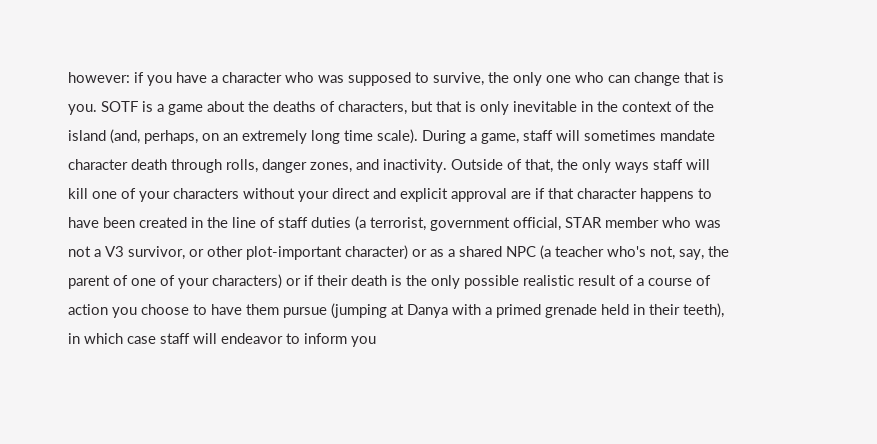however: if you have a character who was supposed to survive, the only one who can change that is you. SOTF is a game about the deaths of characters, but that is only inevitable in the context of the island (and, perhaps, on an extremely long time scale). During a game, staff will sometimes mandate character death through rolls, danger zones, and inactivity. Outside of that, the only ways staff will kill one of your characters without your direct and explicit approval are if that character happens to have been created in the line of staff duties (a terrorist, government official, STAR member who was not a V3 survivor, or other plot-important character) or as a shared NPC (a teacher who's not, say, the parent of one of your characters) or if their death is the only possible realistic result of a course of action you choose to have them pursue (jumping at Danya with a primed grenade held in their teeth), in which case staff will endeavor to inform you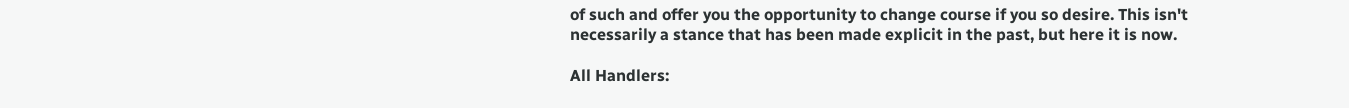of such and offer you the opportunity to change course if you so desire. This isn't necessarily a stance that has been made explicit in the past, but here it is now.

All Handlers: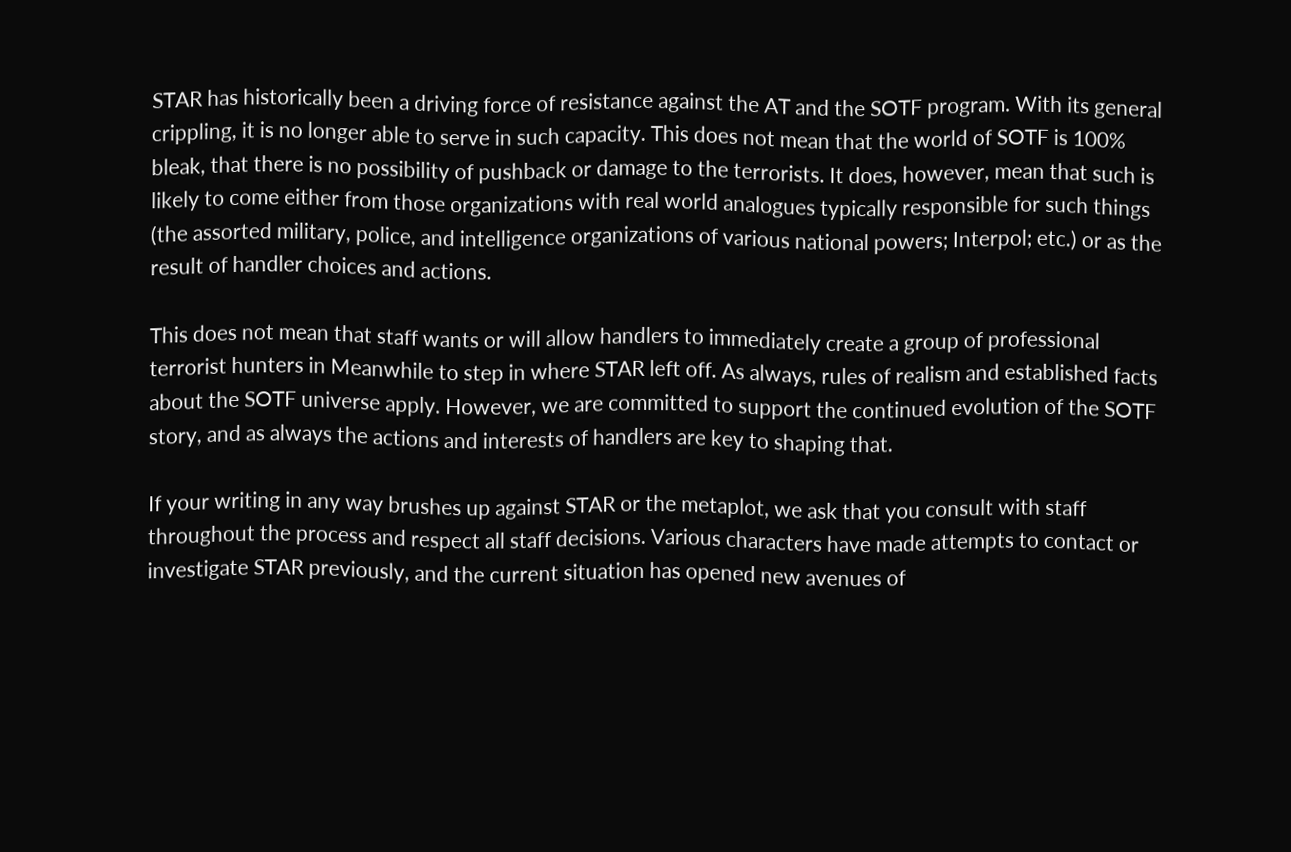STAR has historically been a driving force of resistance against the AT and the SOTF program. With its general crippling, it is no longer able to serve in such capacity. This does not mean that the world of SOTF is 100% bleak, that there is no possibility of pushback or damage to the terrorists. It does, however, mean that such is likely to come either from those organizations with real world analogues typically responsible for such things (the assorted military, police, and intelligence organizations of various national powers; Interpol; etc.) or as the result of handler choices and actions.

This does not mean that staff wants or will allow handlers to immediately create a group of professional terrorist hunters in Meanwhile to step in where STAR left off. As always, rules of realism and established facts about the SOTF universe apply. However, we are committed to support the continued evolution of the SOTF story, and as always the actions and interests of handlers are key to shaping that.

If your writing in any way brushes up against STAR or the metaplot, we ask that you consult with staff throughout the process and respect all staff decisions. Various characters have made attempts to contact or investigate STAR previously, and the current situation has opened new avenues of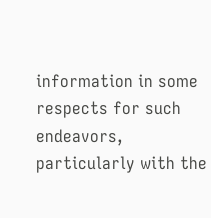information in some respects for such endeavors, particularly with the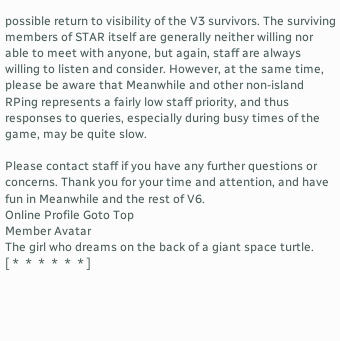possible return to visibility of the V3 survivors. The surviving members of STAR itself are generally neither willing nor able to meet with anyone, but again, staff are always willing to listen and consider. However, at the same time, please be aware that Meanwhile and other non-island RPing represents a fairly low staff priority, and thus responses to queries, especially during busy times of the game, may be quite slow.

Please contact staff if you have any further questions or concerns. Thank you for your time and attention, and have fun in Meanwhile and the rest of V6.
Online Profile Goto Top
Member Avatar
The girl who dreams on the back of a giant space turtle.
[ *  *  *  *  *  * ]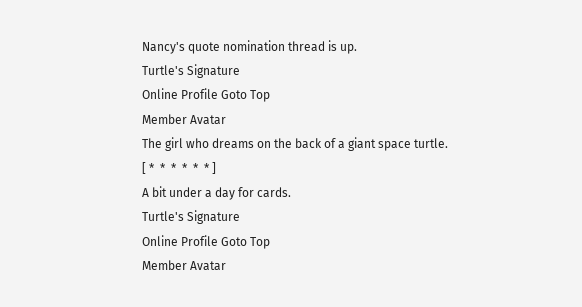Nancy's quote nomination thread is up.
Turtle's Signature
Online Profile Goto Top
Member Avatar
The girl who dreams on the back of a giant space turtle.
[ *  *  *  *  *  * ]
A bit under a day for cards.
Turtle's Signature
Online Profile Goto Top
Member Avatar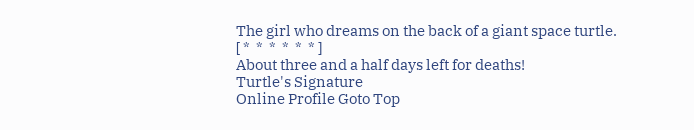The girl who dreams on the back of a giant space turtle.
[ *  *  *  *  *  * ]
About three and a half days left for deaths!
Turtle's Signature
Online Profile Goto Top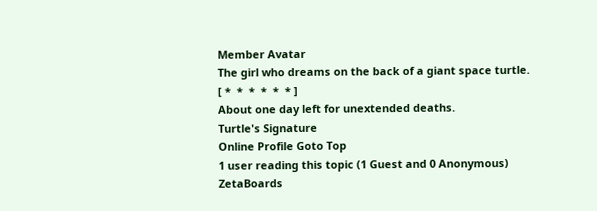Member Avatar
The girl who dreams on the back of a giant space turtle.
[ *  *  *  *  *  * ]
About one day left for unextended deaths.
Turtle's Signature
Online Profile Goto Top
1 user reading this topic (1 Guest and 0 Anonymous)
ZetaBoards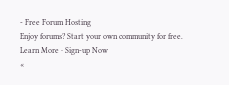- Free Forum Hosting
Enjoy forums? Start your own community for free.
Learn More · Sign-up Now
«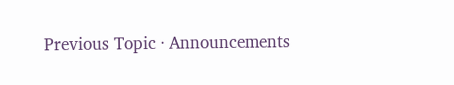Previous Topic · Announcements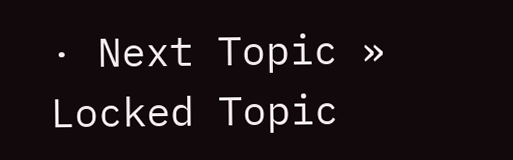· Next Topic »
Locked Topic